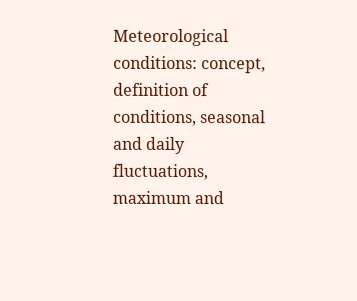Meteorological conditions: concept, definition of conditions, seasonal and daily fluctuations, maximum and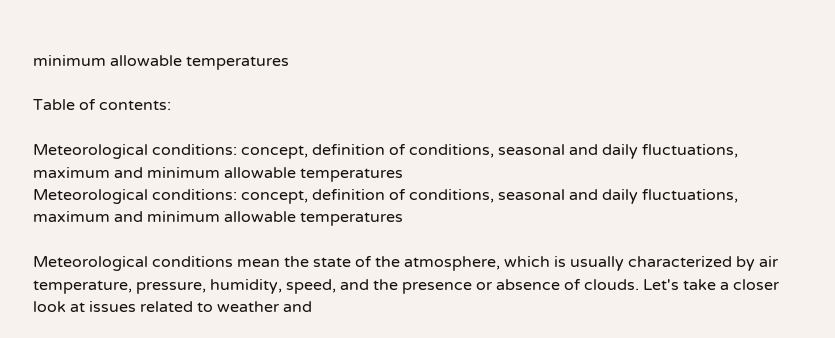minimum allowable temperatures

Table of contents:

Meteorological conditions: concept, definition of conditions, seasonal and daily fluctuations, maximum and minimum allowable temperatures
Meteorological conditions: concept, definition of conditions, seasonal and daily fluctuations, maximum and minimum allowable temperatures

Meteorological conditions mean the state of the atmosphere, which is usually characterized by air temperature, pressure, humidity, speed, and the presence or absence of clouds. Let's take a closer look at issues related to weather and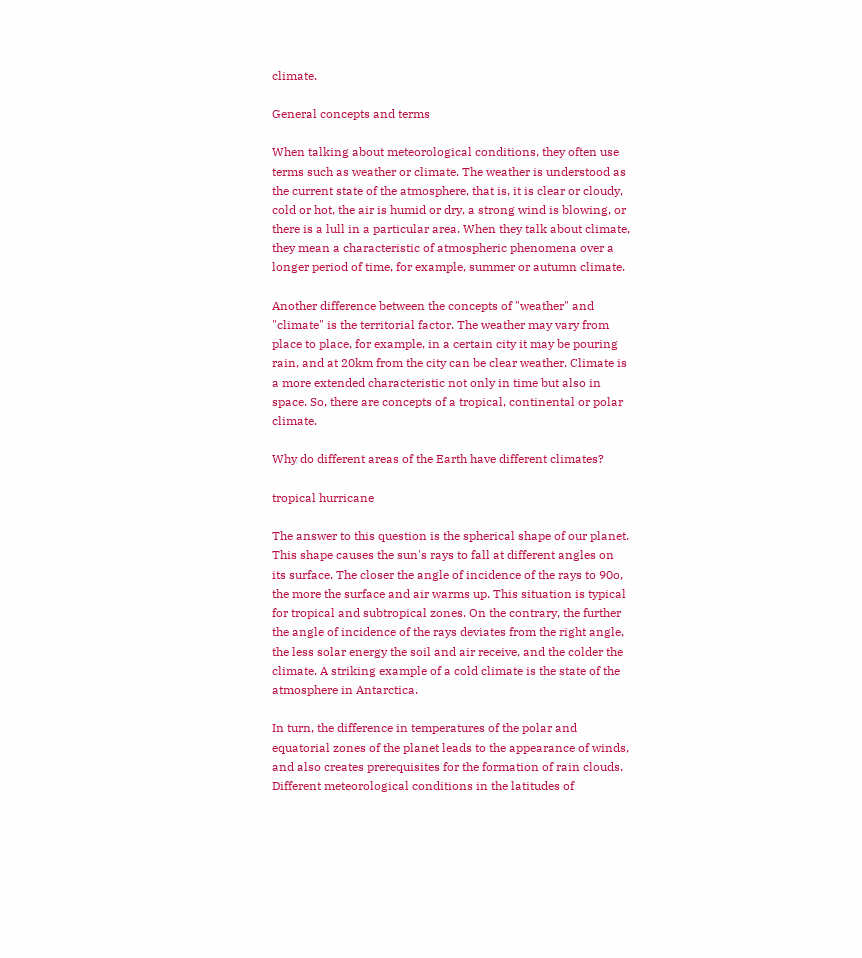climate.

General concepts and terms

When talking about meteorological conditions, they often use terms such as weather or climate. The weather is understood as the current state of the atmosphere, that is, it is clear or cloudy, cold or hot, the air is humid or dry, a strong wind is blowing, or there is a lull in a particular area. When they talk about climate, they mean a characteristic of atmospheric phenomena over a longer period of time, for example, summer or autumn climate.

Another difference between the concepts of "weather" and "climate" is the territorial factor. The weather may vary from place to place, for example, in a certain city it may be pouring rain, and at 20km from the city can be clear weather. Climate is a more extended characteristic not only in time but also in space. So, there are concepts of a tropical, continental or polar climate.

Why do different areas of the Earth have different climates?

tropical hurricane

The answer to this question is the spherical shape of our planet. This shape causes the sun's rays to fall at different angles on its surface. The closer the angle of incidence of the rays to 90o, the more the surface and air warms up. This situation is typical for tropical and subtropical zones. On the contrary, the further the angle of incidence of the rays deviates from the right angle, the less solar energy the soil and air receive, and the colder the climate. A striking example of a cold climate is the state of the atmosphere in Antarctica.

In turn, the difference in temperatures of the polar and equatorial zones of the planet leads to the appearance of winds, and also creates prerequisites for the formation of rain clouds. Different meteorological conditions in the latitudes of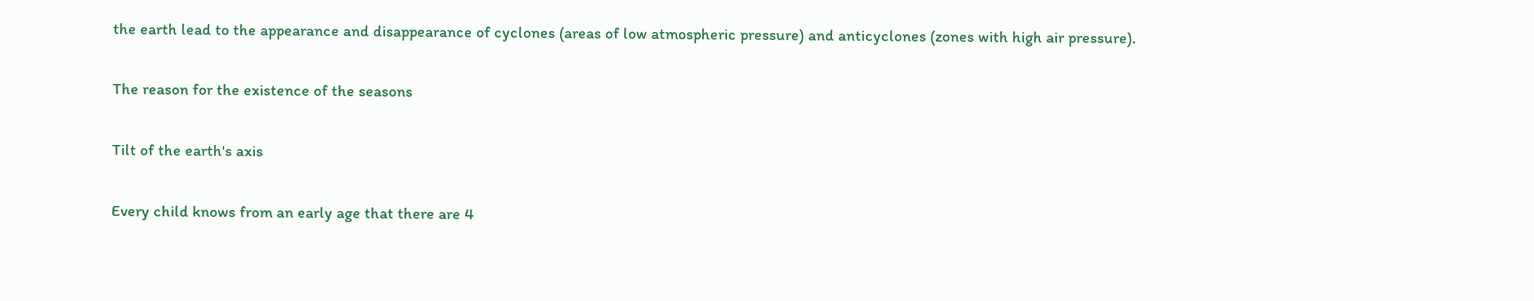the earth lead to the appearance and disappearance of cyclones (areas of low atmospheric pressure) and anticyclones (zones with high air pressure).

The reason for the existence of the seasons

Tilt of the earth's axis

Every child knows from an early age that there are 4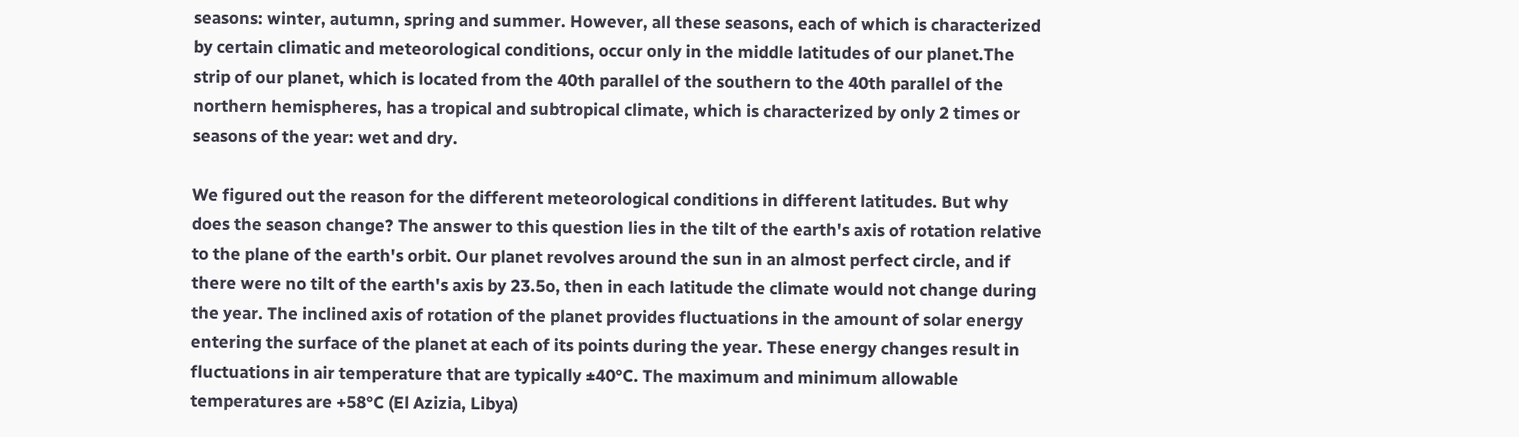seasons: winter, autumn, spring and summer. However, all these seasons, each of which is characterized by certain climatic and meteorological conditions, occur only in the middle latitudes of our planet.The strip of our planet, which is located from the 40th parallel of the southern to the 40th parallel of the northern hemispheres, has a tropical and subtropical climate, which is characterized by only 2 times or seasons of the year: wet and dry.

We figured out the reason for the different meteorological conditions in different latitudes. But why does the season change? The answer to this question lies in the tilt of the earth's axis of rotation relative to the plane of the earth's orbit. Our planet revolves around the sun in an almost perfect circle, and if there were no tilt of the earth's axis by 23.5o, then in each latitude the climate would not change during the year. The inclined axis of rotation of the planet provides fluctuations in the amount of solar energy entering the surface of the planet at each of its points during the year. These energy changes result in fluctuations in air temperature that are typically ±40°C. The maximum and minimum allowable temperatures are +58°C (El Azizia, Libya)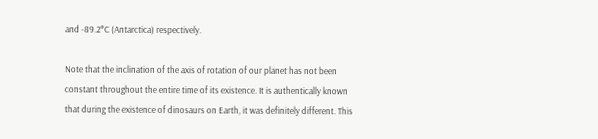and -89.2°C (Antarctica) respectively.

Note that the inclination of the axis of rotation of our planet has not been constant throughout the entire time of its existence. It is authentically known that during the existence of dinosaurs on Earth, it was definitely different. This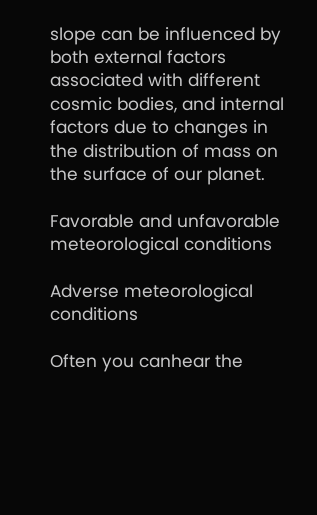slope can be influenced by both external factors associated with different cosmic bodies, and internal factors due to changes in the distribution of mass on the surface of our planet.

Favorable and unfavorable meteorological conditions

Adverse meteorological conditions

Often you canhear the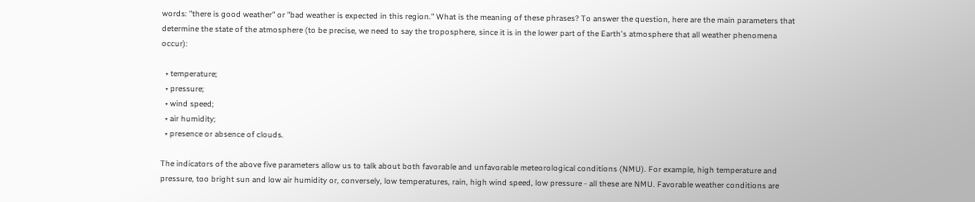words: "there is good weather" or "bad weather is expected in this region." What is the meaning of these phrases? To answer the question, here are the main parameters that determine the state of the atmosphere (to be precise, we need to say the troposphere, since it is in the lower part of the Earth's atmosphere that all weather phenomena occur):

  • temperature;
  • pressure;
  • wind speed;
  • air humidity;
  • presence or absence of clouds.

The indicators of the above five parameters allow us to talk about both favorable and unfavorable meteorological conditions (NMU). For example, high temperature and pressure, too bright sun and low air humidity or, conversely, low temperatures, rain, high wind speed, low pressure - all these are NMU. Favorable weather conditions are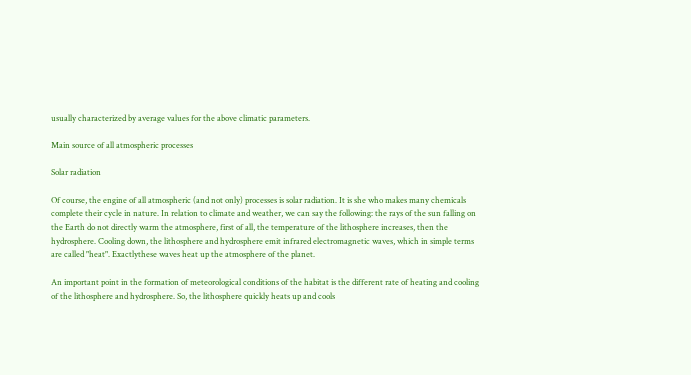usually characterized by average values for the above climatic parameters.

Main source of all atmospheric processes

Solar radiation

Of course, the engine of all atmospheric (and not only) processes is solar radiation. It is she who makes many chemicals complete their cycle in nature. In relation to climate and weather, we can say the following: the rays of the sun falling on the Earth do not directly warm the atmosphere, first of all, the temperature of the lithosphere increases, then the hydrosphere. Cooling down, the lithosphere and hydrosphere emit infrared electromagnetic waves, which in simple terms are called "heat". Exactlythese waves heat up the atmosphere of the planet.

An important point in the formation of meteorological conditions of the habitat is the different rate of heating and cooling of the lithosphere and hydrosphere. So, the lithosphere quickly heats up and cools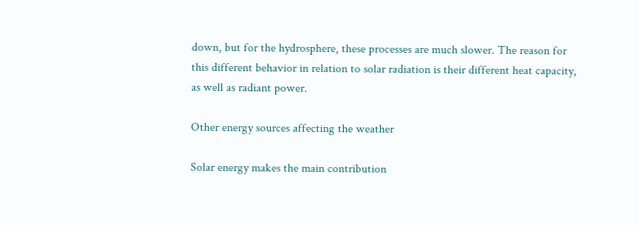down, but for the hydrosphere, these processes are much slower. The reason for this different behavior in relation to solar radiation is their different heat capacity, as well as radiant power.

Other energy sources affecting the weather

Solar energy makes the main contribution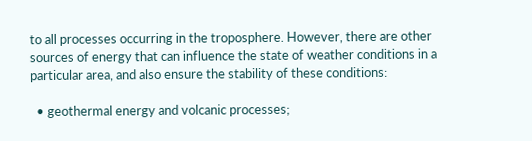to all processes occurring in the troposphere. However, there are other sources of energy that can influence the state of weather conditions in a particular area, and also ensure the stability of these conditions:

  • geothermal energy and volcanic processes;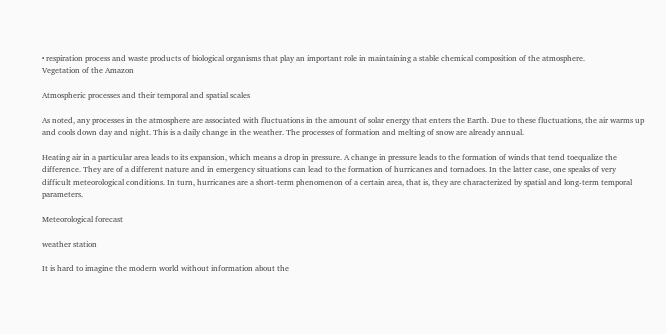• respiration process and waste products of biological organisms that play an important role in maintaining a stable chemical composition of the atmosphere.
Vegetation of the Amazon

Atmospheric processes and their temporal and spatial scales

As noted, any processes in the atmosphere are associated with fluctuations in the amount of solar energy that enters the Earth. Due to these fluctuations, the air warms up and cools down day and night. This is a daily change in the weather. The processes of formation and melting of snow are already annual.

Heating air in a particular area leads to its expansion, which means a drop in pressure. A change in pressure leads to the formation of winds that tend toequalize the difference. They are of a different nature and in emergency situations can lead to the formation of hurricanes and tornadoes. In the latter case, one speaks of very difficult meteorological conditions. In turn, hurricanes are a short-term phenomenon of a certain area, that is, they are characterized by spatial and long-term temporal parameters.

Meteorological forecast

weather station

It is hard to imagine the modern world without information about the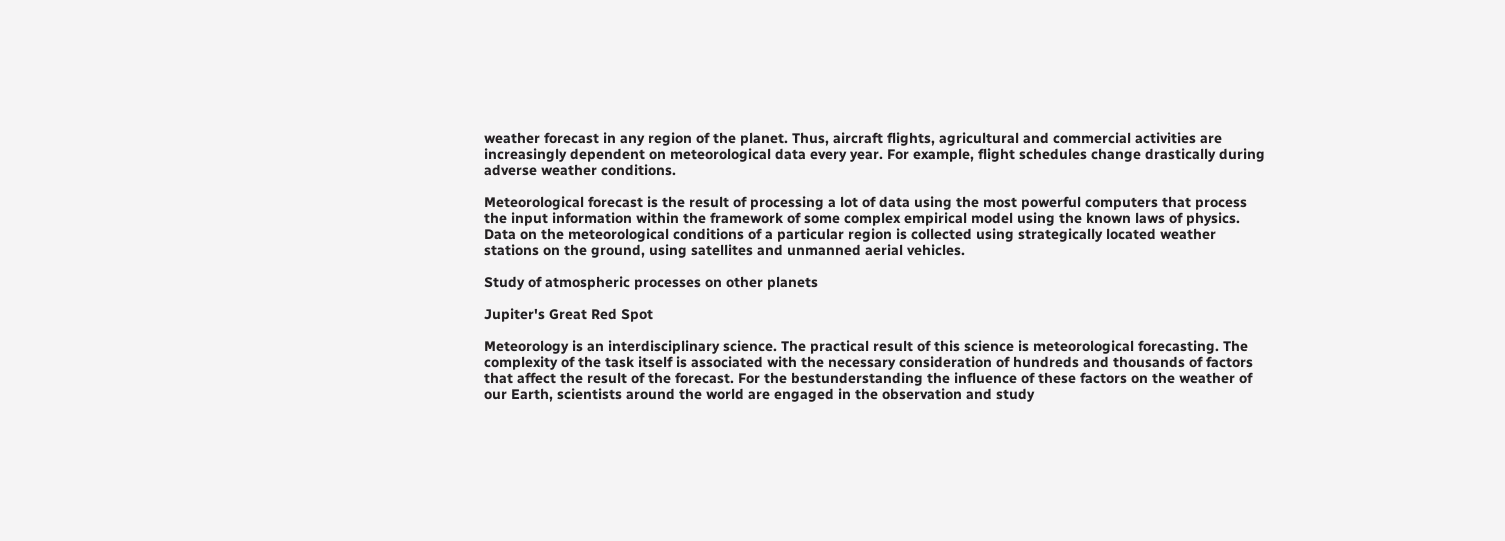weather forecast in any region of the planet. Thus, aircraft flights, agricultural and commercial activities are increasingly dependent on meteorological data every year. For example, flight schedules change drastically during adverse weather conditions.

Meteorological forecast is the result of processing a lot of data using the most powerful computers that process the input information within the framework of some complex empirical model using the known laws of physics. Data on the meteorological conditions of a particular region is collected using strategically located weather stations on the ground, using satellites and unmanned aerial vehicles.

Study of atmospheric processes on other planets

Jupiter's Great Red Spot

Meteorology is an interdisciplinary science. The practical result of this science is meteorological forecasting. The complexity of the task itself is associated with the necessary consideration of hundreds and thousands of factors that affect the result of the forecast. For the bestunderstanding the influence of these factors on the weather of our Earth, scientists around the world are engaged in the observation and study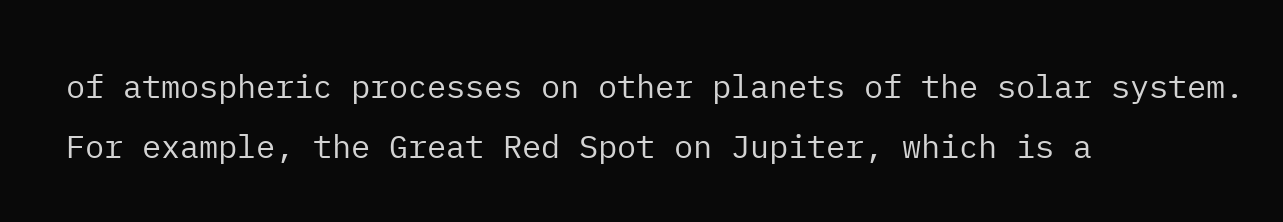of atmospheric processes on other planets of the solar system. For example, the Great Red Spot on Jupiter, which is a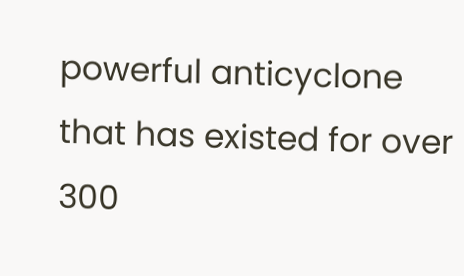powerful anticyclone that has existed for over 300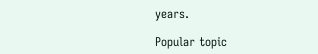years.

Popular topic